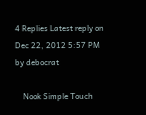4 Replies Latest reply on Dec 22, 2012 5:57 PM by debocrat

    Nook Simple Touch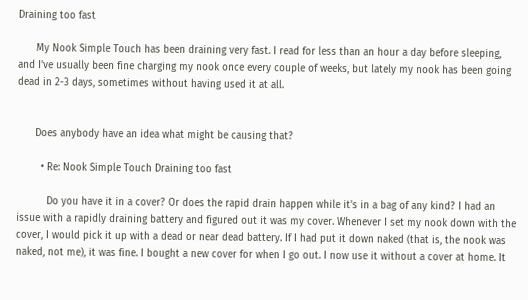Draining too fast

      My Nook Simple Touch has been draining very fast. I read for less than an hour a day before sleeping, and I've usually been fine charging my nook once every couple of weeks, but lately my nook has been going dead in 2-3 days, sometimes without having used it at all.


      Does anybody have an idea what might be causing that?

        • Re: Nook Simple Touch Draining too fast

          Do you have it in a cover? Or does the rapid drain happen while it's in a bag of any kind? I had an issue with a rapidly draining battery and figured out it was my cover. Whenever I set my nook down with the cover, I would pick it up with a dead or near dead battery. If I had put it down naked (that is, the nook was naked, not me), it was fine. I bought a new cover for when I go out. I now use it without a cover at home. It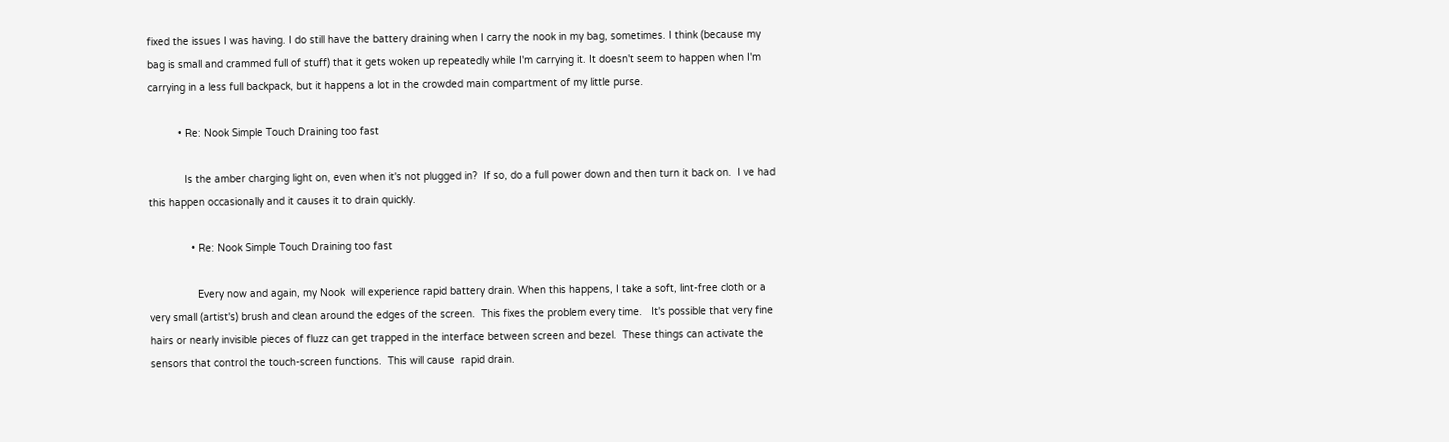fixed the issues I was having. I do still have the battery draining when I carry the nook in my bag, sometimes. I think (because my bag is small and crammed full of stuff) that it gets woken up repeatedly while I'm carrying it. It doesn't seem to happen when I'm carrying in a less full backpack, but it happens a lot in the crowded main compartment of my little purse.

          • Re: Nook Simple Touch Draining too fast

            Is the amber charging light on, even when it's not plugged in?  If so, do a full power down and then turn it back on.  I ve had this happen occasionally and it causes it to drain quickly.

              • Re: Nook Simple Touch Draining too fast

                Every now and again, my Nook  will experience rapid battery drain. When this happens, I take a soft, lint-free cloth or a very small (artist's) brush and clean around the edges of the screen.  This fixes the problem every time.   It's possible that very fine hairs or nearly invisible pieces of fluzz can get trapped in the interface between screen and bezel.  These things can activate the sensors that control the touch-screen functions.  This will cause  rapid drain.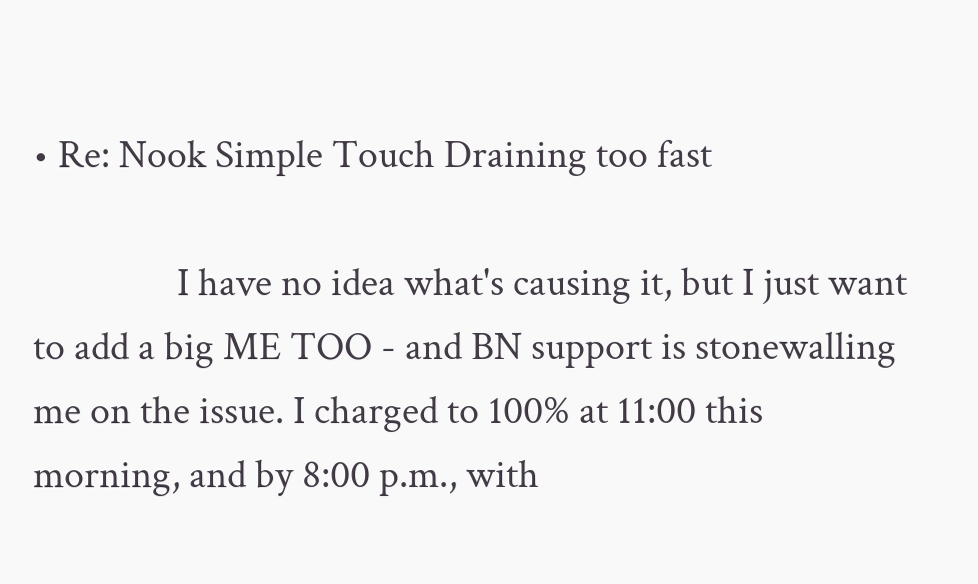• Re: Nook Simple Touch Draining too fast

                I have no idea what's causing it, but I just want to add a big ME TOO - and BN support is stonewalling me on the issue. I charged to 100% at 11:00 this morning, and by 8:00 p.m., with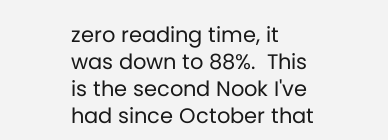zero reading time, it was down to 88%.  This is the second Nook I've had since October that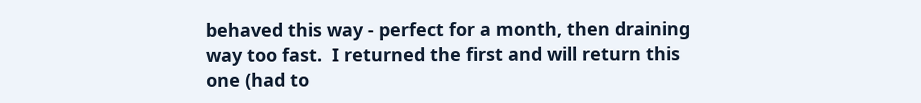behaved this way - perfect for a month, then draining way too fast.  I returned the first and will return this one (had to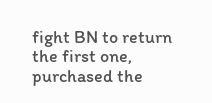fight BN to return the first one, purchased the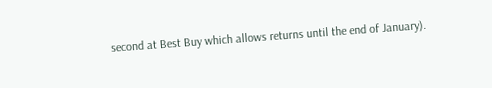second at Best Buy which allows returns until the end of January).